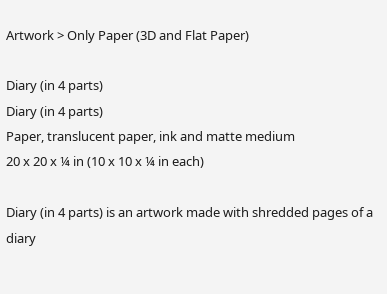Artwork > Only Paper (3D and Flat Paper)

Diary (in 4 parts)
Diary (in 4 parts)
Paper, translucent paper, ink and matte medium
20 x 20 x ¼ in (10 x 10 x ¼ in each)

Diary (in 4 parts) is an artwork made with shredded pages of a diary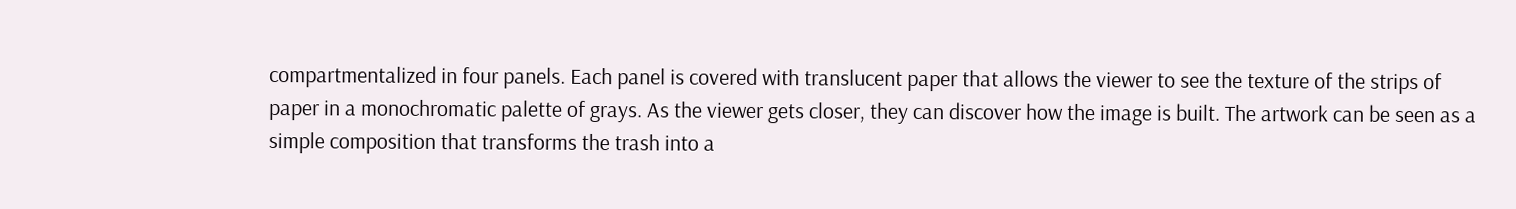compartmentalized in four panels. Each panel is covered with translucent paper that allows the viewer to see the texture of the strips of paper in a monochromatic palette of grays. As the viewer gets closer, they can discover how the image is built. The artwork can be seen as a simple composition that transforms the trash into a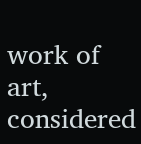work of art, considered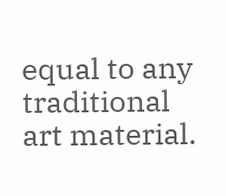equal to any traditional art material.